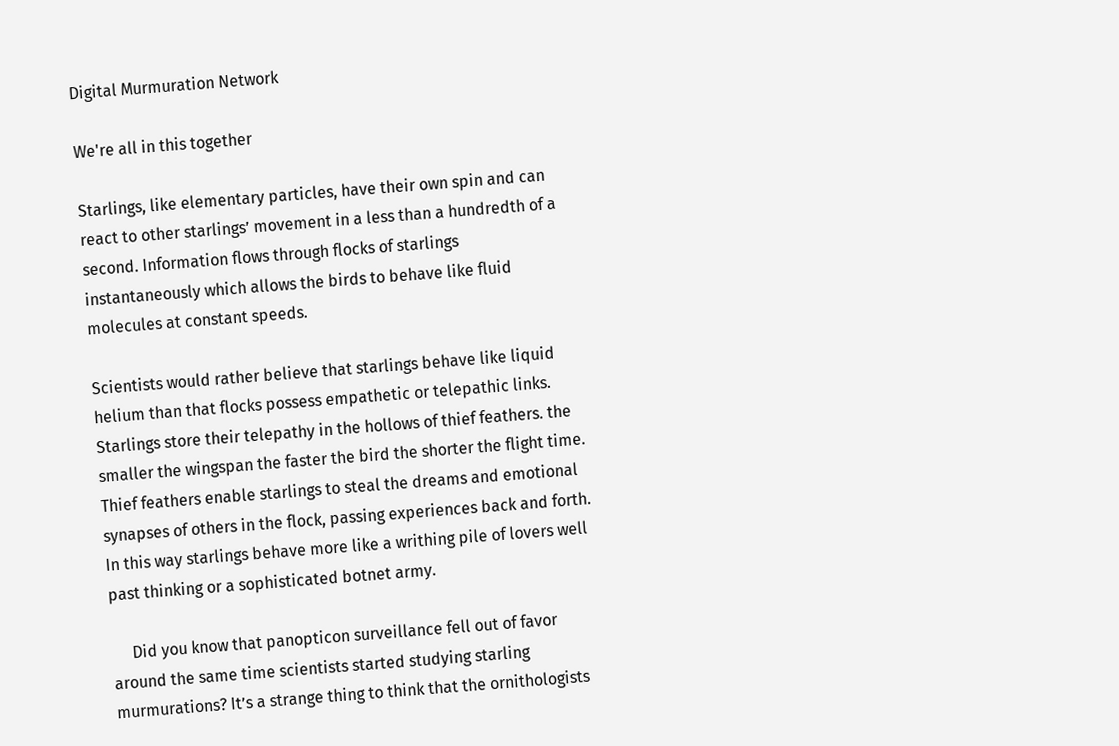Digital Murmuration Network

We're all in this together

Starlings, like elementary particles, have their own spin and can react to other starlings’ movement in a less than a hundredth of a second. Information flows through flocks of starlings instantaneously which allows the birds to behave like fluid molecules at constant speeds.

Scientists would rather believe that starlings behave like liquid helium than that flocks possess empathetic or telepathic links. Starlings store their telepathy in the hollows of thief feathers. the smaller the wingspan the faster the bird the shorter the flight time. Thief feathers enable starlings to steal the dreams and emotional synapses of others in the flock, passing experiences back and forth. In this way starlings behave more like a writhing pile of lovers well past thinking or a sophisticated botnet army.

     Did you know that panopticon surveillance fell out of favor around the same time scientists started studying starling murmurations? It’s a strange thing to think that the ornithologists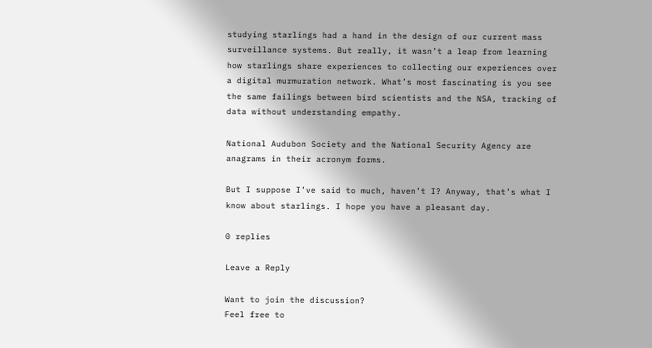studying starlings had a hand in the design of our current mass surveillance systems. But really, it wasn’t a leap from learning how starlings share experiences to collecting our experiences over a digital murmuration network. What’s most fascinating is you see the same failings between bird scientists and the NSA, tracking of data without understanding empathy.

National Audubon Society and the National Security Agency are anagrams in their acronym forms.

But I suppose I’ve said to much, haven’t I? Anyway, that’s what I know about starlings. I hope you have a pleasant day.

0 replies

Leave a Reply

Want to join the discussion?
Feel free to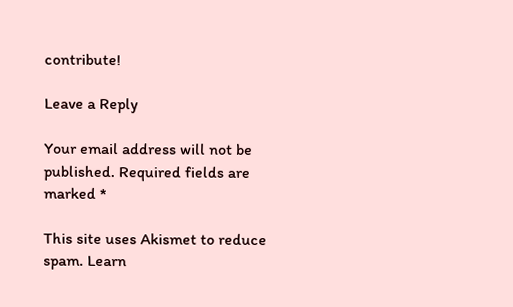contribute!

Leave a Reply

Your email address will not be published. Required fields are marked *

This site uses Akismet to reduce spam. Learn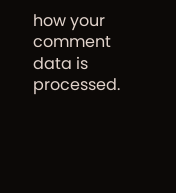how your comment data is processed.